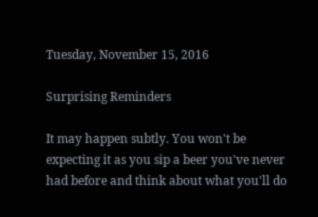Tuesday, November 15, 2016

Surprising Reminders

It may happen subtly. You won't be expecting it as you sip a beer you've never had before and think about what you'll do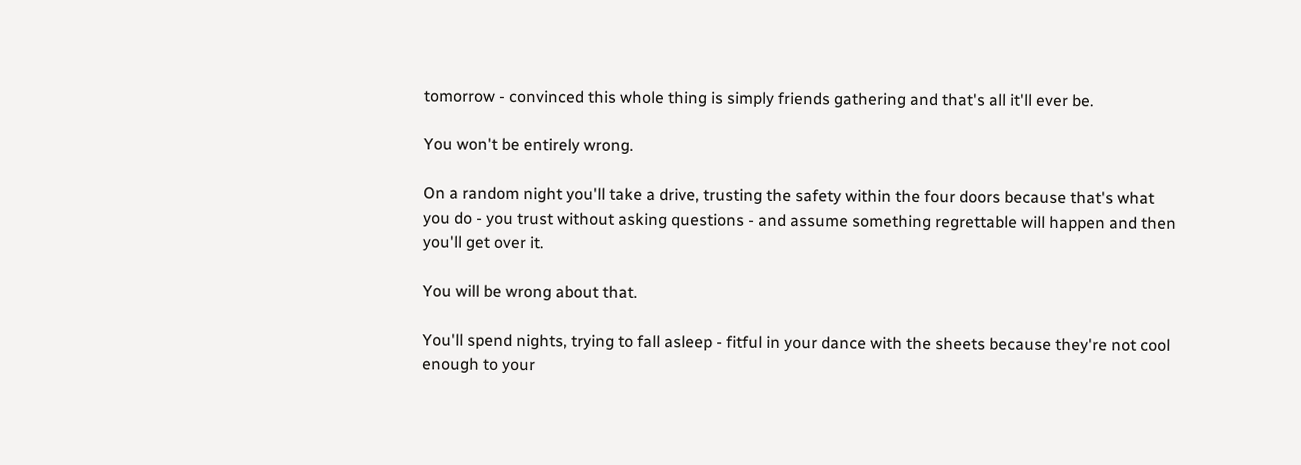tomorrow - convinced this whole thing is simply friends gathering and that's all it'll ever be.

You won't be entirely wrong.

On a random night you'll take a drive, trusting the safety within the four doors because that's what you do - you trust without asking questions - and assume something regrettable will happen and then you'll get over it.

You will be wrong about that.

You'll spend nights, trying to fall asleep - fitful in your dance with the sheets because they're not cool enough to your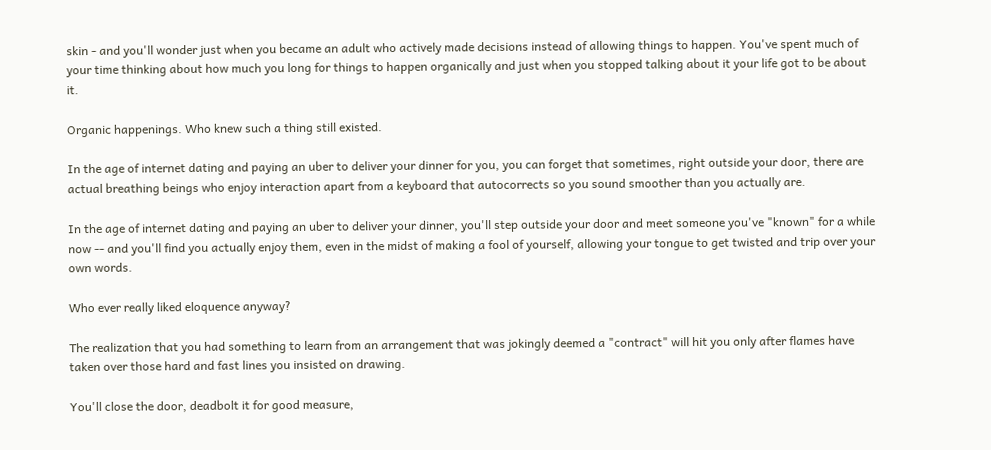skin - and you'll wonder just when you became an adult who actively made decisions instead of allowing things to happen. You've spent much of your time thinking about how much you long for things to happen organically and just when you stopped talking about it your life got to be about it.

Organic happenings. Who knew such a thing still existed.

In the age of internet dating and paying an uber to deliver your dinner for you, you can forget that sometimes, right outside your door, there are actual breathing beings who enjoy interaction apart from a keyboard that autocorrects so you sound smoother than you actually are.

In the age of internet dating and paying an uber to deliver your dinner, you'll step outside your door and meet someone you've "known" for a while now -- and you'll find you actually enjoy them, even in the midst of making a fool of yourself, allowing your tongue to get twisted and trip over your own words.

Who ever really liked eloquence anyway?

The realization that you had something to learn from an arrangement that was jokingly deemed a "contract" will hit you only after flames have taken over those hard and fast lines you insisted on drawing.

You'll close the door, deadbolt it for good measure,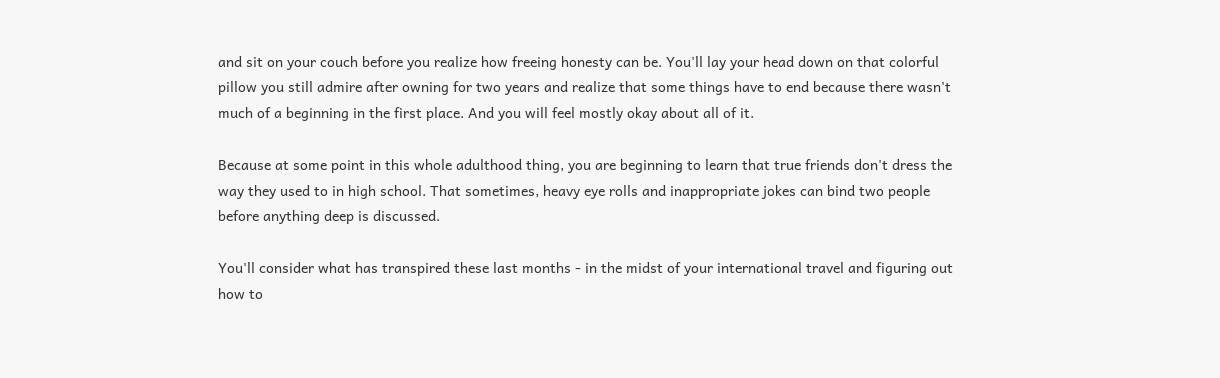and sit on your couch before you realize how freeing honesty can be. You'll lay your head down on that colorful pillow you still admire after owning for two years and realize that some things have to end because there wasn't much of a beginning in the first place. And you will feel mostly okay about all of it.

Because at some point in this whole adulthood thing, you are beginning to learn that true friends don't dress the way they used to in high school. That sometimes, heavy eye rolls and inappropriate jokes can bind two people before anything deep is discussed.

You'll consider what has transpired these last months - in the midst of your international travel and figuring out how to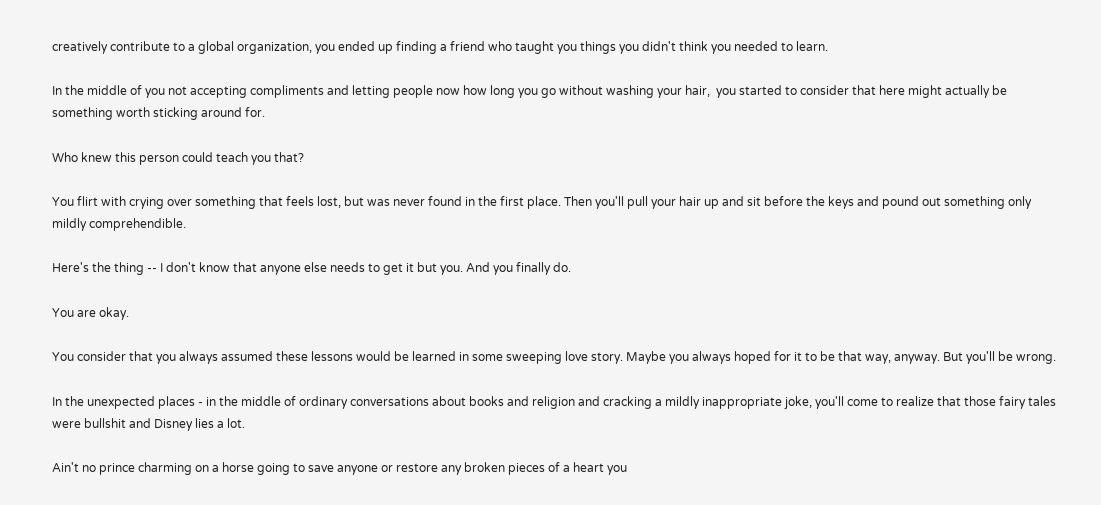creatively contribute to a global organization, you ended up finding a friend who taught you things you didn't think you needed to learn.

In the middle of you not accepting compliments and letting people now how long you go without washing your hair,  you started to consider that here might actually be something worth sticking around for.

Who knew this person could teach you that?

You flirt with crying over something that feels lost, but was never found in the first place. Then you'll pull your hair up and sit before the keys and pound out something only mildly comprehendible.

Here's the thing -- I don't know that anyone else needs to get it but you. And you finally do.

You are okay.

You consider that you always assumed these lessons would be learned in some sweeping love story. Maybe you always hoped for it to be that way, anyway. But you'll be wrong.

In the unexpected places - in the middle of ordinary conversations about books and religion and cracking a mildly inappropriate joke, you'll come to realize that those fairy tales were bullshit and Disney lies a lot.

Ain't no prince charming on a horse going to save anyone or restore any broken pieces of a heart you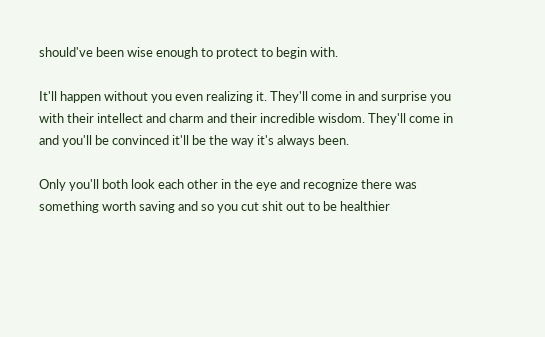should've been wise enough to protect to begin with.

It'll happen without you even realizing it. They'll come in and surprise you with their intellect and charm and their incredible wisdom. They'll come in and you'll be convinced it'll be the way it's always been.

Only you'll both look each other in the eye and recognize there was something worth saving and so you cut shit out to be healthier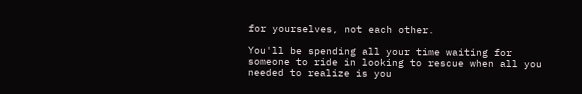for yourselves, not each other.

You'll be spending all your time waiting for someone to ride in looking to rescue when all you needed to realize is you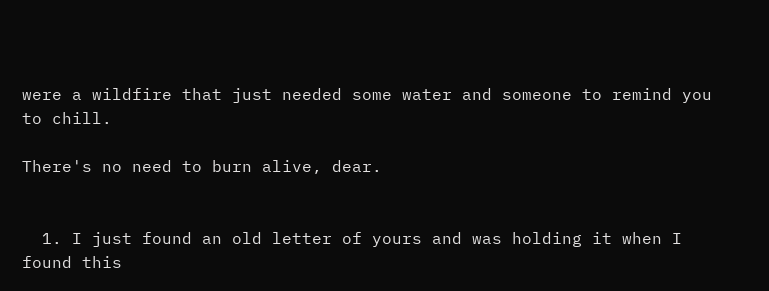were a wildfire that just needed some water and someone to remind you to chill.

There's no need to burn alive, dear.


  1. I just found an old letter of yours and was holding it when I found this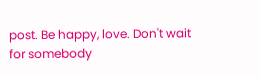post. Be happy, love. Don't wait for somebody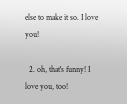else to make it so. I love you!

  2. oh, that's funny! I love you, too!